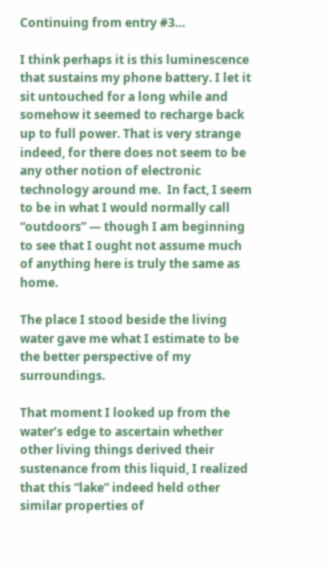Continuing from entry #3…

I think perhaps it is this luminescence that sustains my phone battery. I let it sit untouched for a long while and somehow it seemed to recharge back up to full power. That is very strange indeed, for there does not seem to be any other notion of electronic technology around me.  In fact, I seem to be in what I would normally call “outdoors” — though I am beginning to see that I ought not assume much of anything here is truly the same as home.

The place I stood beside the living water gave me what I estimate to be the better perspective of my surroundings.

That moment I looked up from the water’s edge to ascertain whether other living things derived their sustenance from this liquid, I realized that this “lake” indeed held other similar properties of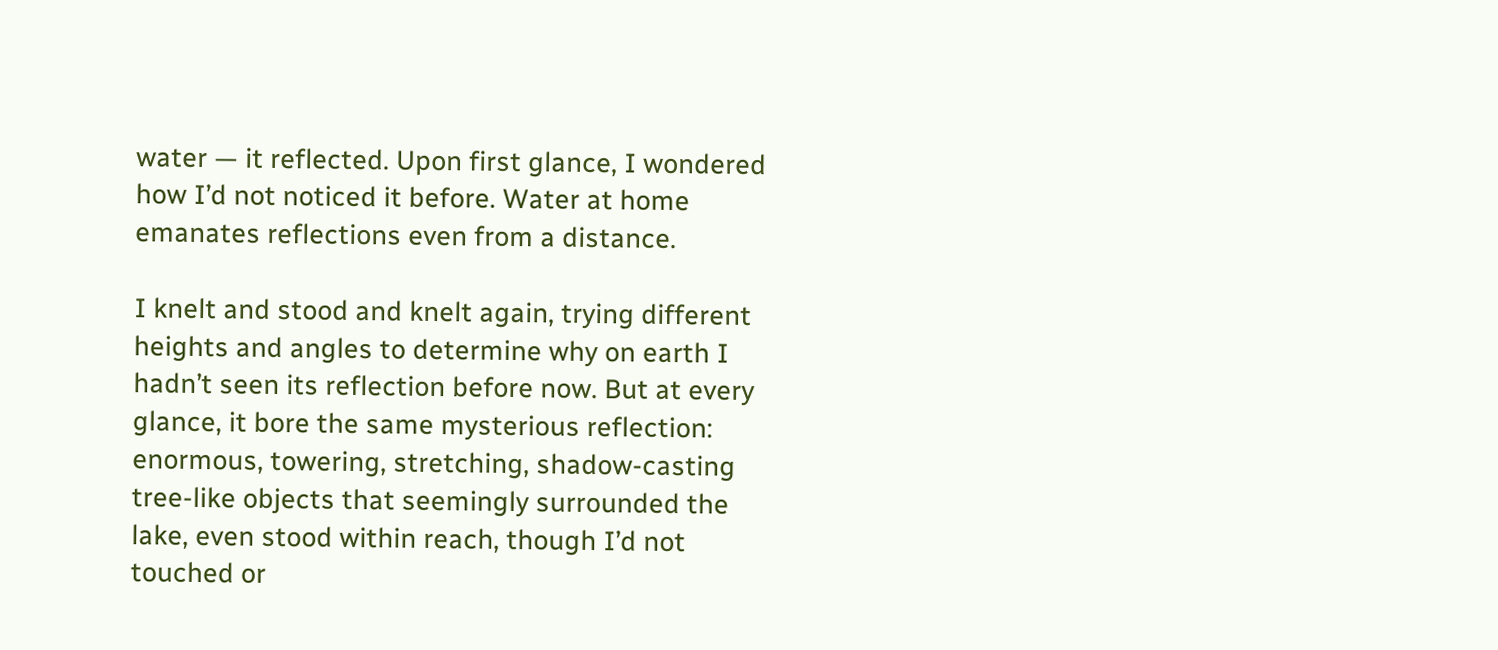water — it reflected. Upon first glance, I wondered how I’d not noticed it before. Water at home emanates reflections even from a distance.

I knelt and stood and knelt again, trying different heights and angles to determine why on earth I hadn’t seen its reflection before now. But at every glance, it bore the same mysterious reflection: enormous, towering, stretching, shadow-casting tree-like objects that seemingly surrounded the lake, even stood within reach, though I’d not touched or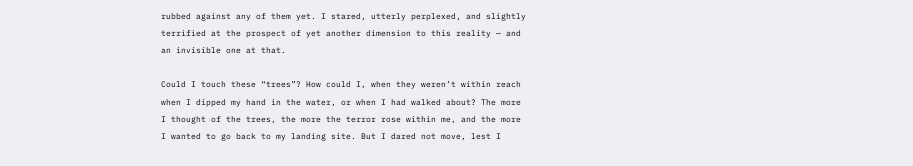rubbed against any of them yet. I stared, utterly perplexed, and slightly terrified at the prospect of yet another dimension to this reality — and an invisible one at that.

Could I touch these “trees”? How could I, when they weren’t within reach when I dipped my hand in the water, or when I had walked about? The more I thought of the trees, the more the terror rose within me, and the more I wanted to go back to my landing site. But I dared not move, lest I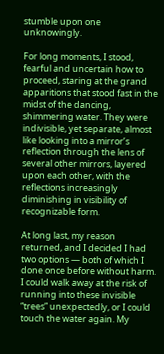stumble upon one unknowingly.

For long moments, I stood, fearful and uncertain how to proceed, staring at the grand apparitions that stood fast in the midst of the dancing, shimmering water. They were indivisible, yet separate, almost like looking into a mirror’s reflection through the lens of several other mirrors, layered upon each other, with the reflections increasingly diminishing in visibility of recognizable form.

At long last, my reason returned, and I decided I had two options — both of which I done once before without harm. I could walk away at the risk of running into these invisible “trees” unexpectedly, or I could touch the water again. My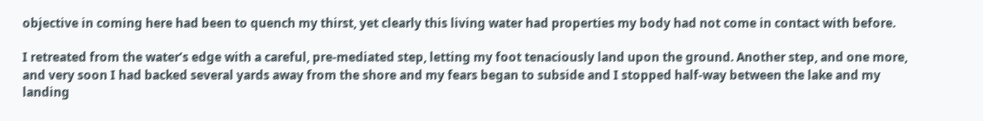objective in coming here had been to quench my thirst, yet clearly this living water had properties my body had not come in contact with before.

I retreated from the water’s edge with a careful, pre-mediated step, letting my foot tenaciously land upon the ground. Another step, and one more, and very soon I had backed several yards away from the shore and my fears began to subside and I stopped half-way between the lake and my landing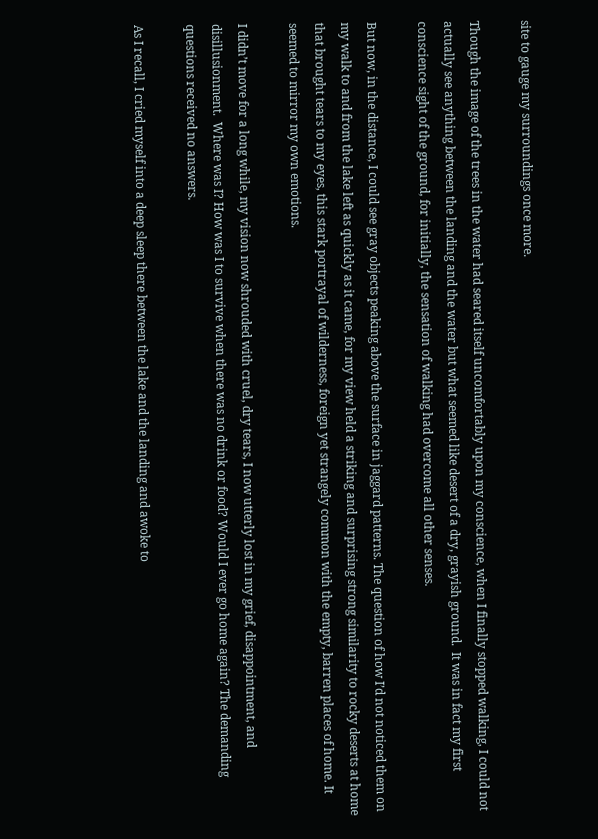site to gauge my surroundings once more.

Though the image of the trees in the water had seared itself uncomfortably upon my conscience, when I finally stopped walking, I could not actually see anything between the landing and the water but what seemed like desert of a dry, grayish ground.  It was in fact my first conscience sight of the ground, for initially, the sensation of walking had overcome all other senses.

But now, in the distance, I could see gray objects peaking above the surface in jaggard patterns. The question of how I’d not noticed them on my walk to and from the lake left as quickly as it came, for my view held a striking and surprising strong similarity to rocky deserts at home that brought tears to my eyes, this stark portrayal of wilderness, foreign yet strangely common with the empty, barren places of home. It seemed to mirror my own emotions.

I didn’t move for a long while, my vision now shrouded with cruel, dry tears, I now utterly lost in my grief, disappointment, and disillusionment.  Where was I? How was I to survive when there was no drink or food? Would I ever go home again? The demanding questions received no answers.

As I recall, I cried myself into a deep sleep there between the lake and the landing and awoke to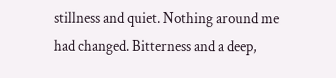stillness and quiet. Nothing around me had changed. Bitterness and a deep,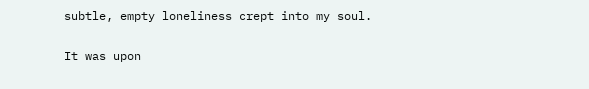subtle, empty loneliness crept into my soul.

It was upon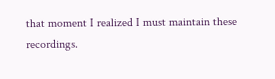that moment I realized I must maintain these recordings.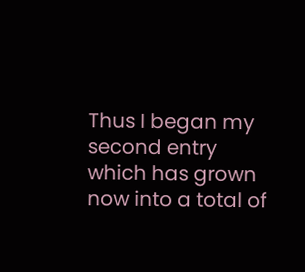Thus I began my second entry which has grown now into a total of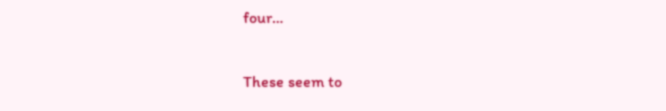four…

These seem to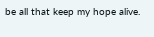be all that keep my hope alive.